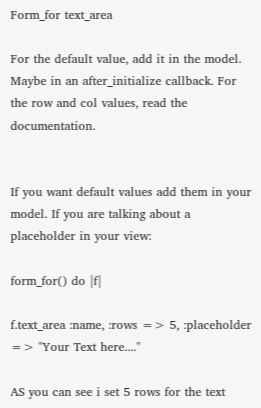Form_for text_area

For the default value, add it in the model. Maybe in an after_initialize callback. For the row and col values, read the documentation.


If you want default values add them in your model. If you are talking about a placeholder in your view:

form_for() do |f|

f.text_area :name, :rows => 5, :placeholder => "Your Text here...."

AS you can see i set 5 rows for the text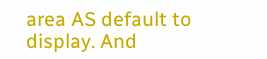area AS default to display. And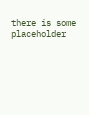there is some placeholder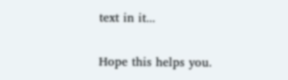text in it...

Hope this helps you.